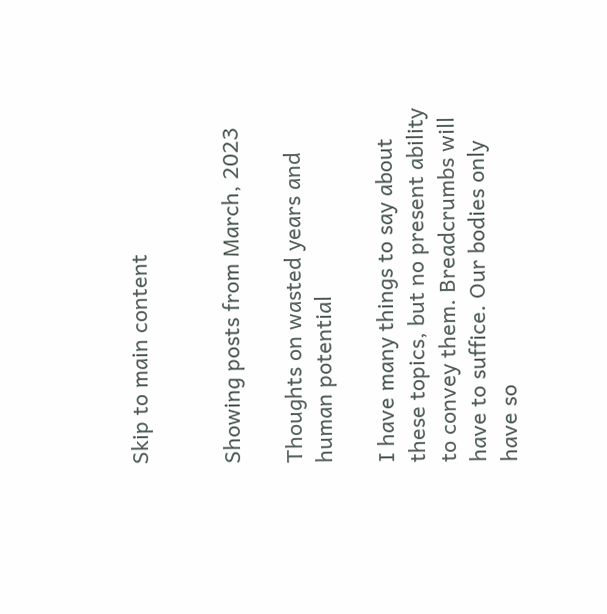Skip to main content


Showing posts from March, 2023

Thoughts on wasted years and human potential

I have many things to say about these topics, but no present ability to convey them. Breadcrumbs will have to suffice. Our bodies only have so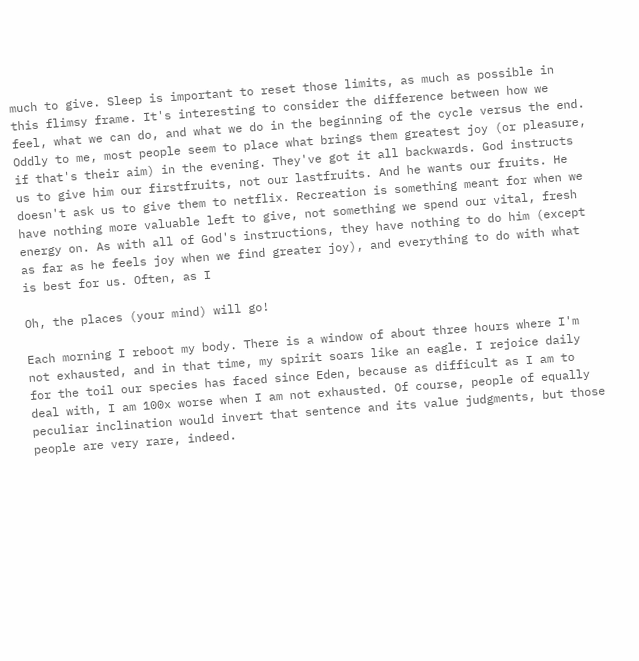much to give. Sleep is important to reset those limits, as much as possible in this flimsy frame. It's interesting to consider the difference between how we feel, what we can do, and what we do in the beginning of the cycle versus the end. Oddly to me, most people seem to place what brings them greatest joy (or pleasure, if that's their aim) in the evening. They've got it all backwards. God instructs us to give him our firstfruits, not our lastfruits. And he wants our fruits. He doesn't ask us to give them to netflix. Recreation is something meant for when we have nothing more valuable left to give, not something we spend our vital, fresh energy on. As with all of God's instructions, they have nothing to do him (except as far as he feels joy when we find greater joy), and everything to do with what is best for us. Often, as I

Oh, the places (your mind) will go!

Each morning I reboot my body. There is a window of about three hours where I'm not exhausted, and in that time, my spirit soars like an eagle. I rejoice daily for the toil our species has faced since Eden, because as difficult as I am to deal with, I am 100x worse when I am not exhausted. Of course, people of equally peculiar inclination would invert that sentence and its value judgments, but those people are very rare, indeed.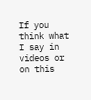If you think what I say in videos or on this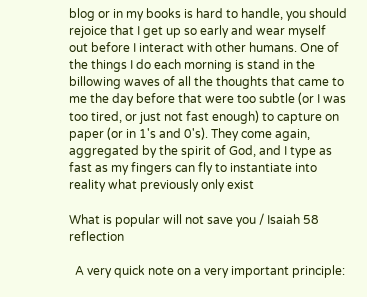blog or in my books is hard to handle, you should rejoice that I get up so early and wear myself out before I interact with other humans. One of the things I do each morning is stand in the billowing waves of all the thoughts that came to me the day before that were too subtle (or I was too tired, or just not fast enough) to capture on paper (or in 1's and 0's). They come again, aggregated by the spirit of God, and I type as fast as my fingers can fly to instantiate into reality what previously only exist

What is popular will not save you / Isaiah 58 reflection

  A very quick note on a very important principle: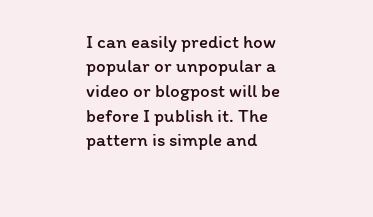I can easily predict how popular or unpopular a video or blogpost will be before I publish it. The pattern is simple and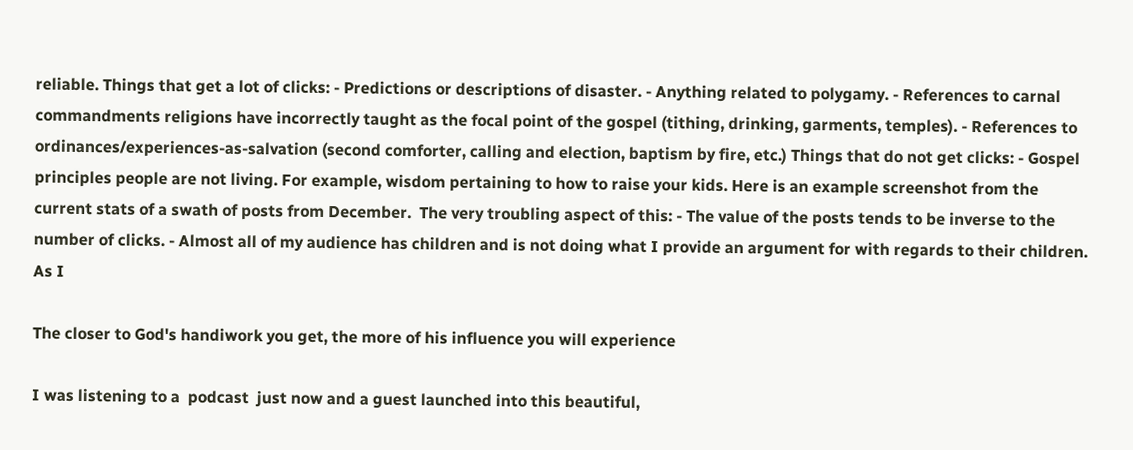reliable. Things that get a lot of clicks: - Predictions or descriptions of disaster. - Anything related to polygamy. - References to carnal commandments religions have incorrectly taught as the focal point of the gospel (tithing, drinking, garments, temples). - References to ordinances/experiences-as-salvation (second comforter, calling and election, baptism by fire, etc.) Things that do not get clicks: - Gospel principles people are not living. For example, wisdom pertaining to how to raise your kids. Here is an example screenshot from the current stats of a swath of posts from December.  The very troubling aspect of this: - The value of the posts tends to be inverse to the number of clicks. - Almost all of my audience has children and is not doing what I provide an argument for with regards to their children. As I

The closer to God's handiwork you get, the more of his influence you will experience

I was listening to a  podcast  just now and a guest launched into this beautiful,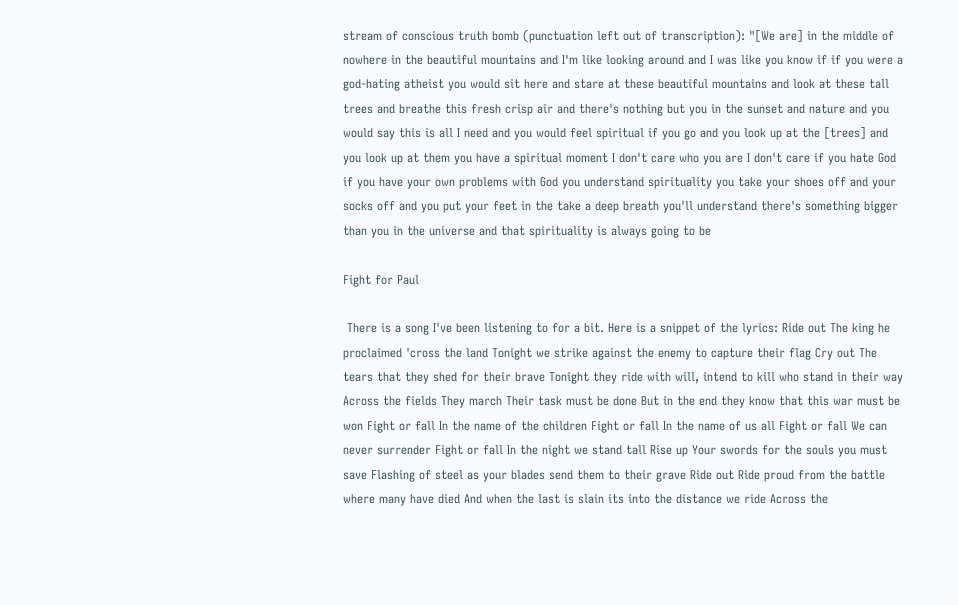stream of conscious truth bomb (punctuation left out of transcription): "[We are] in the middle of nowhere in the beautiful mountains and I'm like looking around and I was like you know if if you were a god-hating atheist you would sit here and stare at these beautiful mountains and look at these tall trees and breathe this fresh crisp air and there's nothing but you in the sunset and nature and you would say this is all I need and you would feel spiritual if you go and you look up at the [trees] and you look up at them you have a spiritual moment I don't care who you are I don't care if you hate God if you have your own problems with God you understand spirituality you take your shoes off and your socks off and you put your feet in the take a deep breath you'll understand there's something bigger than you in the universe and that spirituality is always going to be

Fight for Paul

 There is a song I've been listening to for a bit. Here is a snippet of the lyrics: Ride out The king he proclaimed 'cross the land Tonight we strike against the enemy to capture their flag Cry out The tears that they shed for their brave Tonight they ride with will, intend to kill who stand in their way Across the fields They march Their task must be done But in the end they know that this war must be won Fight or fall In the name of the children Fight or fall In the name of us all Fight or fall We can never surrender Fight or fall In the night we stand tall Rise up Your swords for the souls you must save Flashing of steel as your blades send them to their grave Ride out Ride proud from the battle where many have died And when the last is slain its into the distance we ride Across the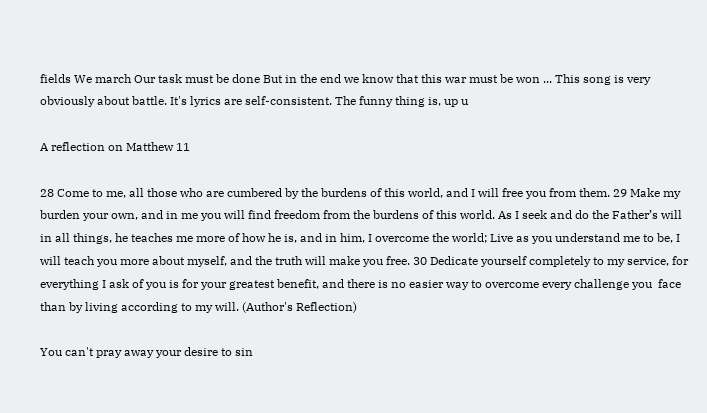fields We march Our task must be done But in the end we know that this war must be won ... This song is very obviously about battle. It's lyrics are self-consistent. The funny thing is, up u

A reflection on Matthew 11

28 Come to me, all those who are cumbered by the burdens of this world, and I will free you from them. 29 Make my burden your own, and in me you will find freedom from the burdens of this world. As I seek and do the Father’s will in all things, he teaches me more of how he is, and in him, I overcome the world; Live as you understand me to be, I will teach you more about myself, and the truth will make you free. 30 Dedicate yourself completely to my service, for everything I ask of you is for your greatest benefit, and there is no easier way to overcome every challenge you  face than by living according to my will. (Author's Reflection)

You can't pray away your desire to sin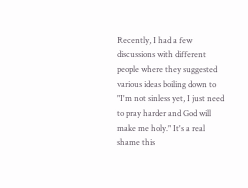Recently, I had a few discussions with different people where they suggested various ideas boiling down to "I'm not sinless yet, I just need to pray harder and God will make me holy." It's a real shame this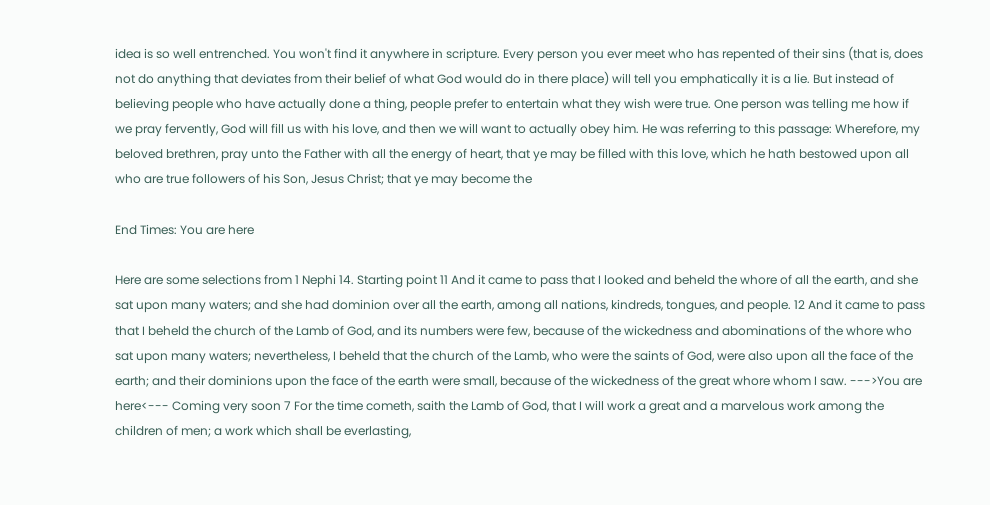idea is so well entrenched. You won't find it anywhere in scripture. Every person you ever meet who has repented of their sins (that is, does not do anything that deviates from their belief of what God would do in there place) will tell you emphatically it is a lie. But instead of believing people who have actually done a thing, people prefer to entertain what they wish were true. One person was telling me how if we pray fervently, God will fill us with his love, and then we will want to actually obey him. He was referring to this passage: Wherefore, my beloved brethren, pray unto the Father with all the energy of heart, that ye may be filled with this love, which he hath bestowed upon all who are true followers of his Son, Jesus Christ; that ye may become the

End Times: You are here

Here are some selections from 1 Nephi 14. Starting point 11 And it came to pass that I looked and beheld the whore of all the earth, and she sat upon many waters; and she had dominion over all the earth, among all nations, kindreds, tongues, and people. 12 And it came to pass that I beheld the church of the Lamb of God, and its numbers were few, because of the wickedness and abominations of the whore who sat upon many waters; nevertheless, I beheld that the church of the Lamb, who were the saints of God, were also upon all the face of the earth; and their dominions upon the face of the earth were small, because of the wickedness of the great whore whom I saw. --->You are here<--- Coming very soon 7 For the time cometh, saith the Lamb of God, that I will work a great and a marvelous work among the children of men; a work which shall be everlasting,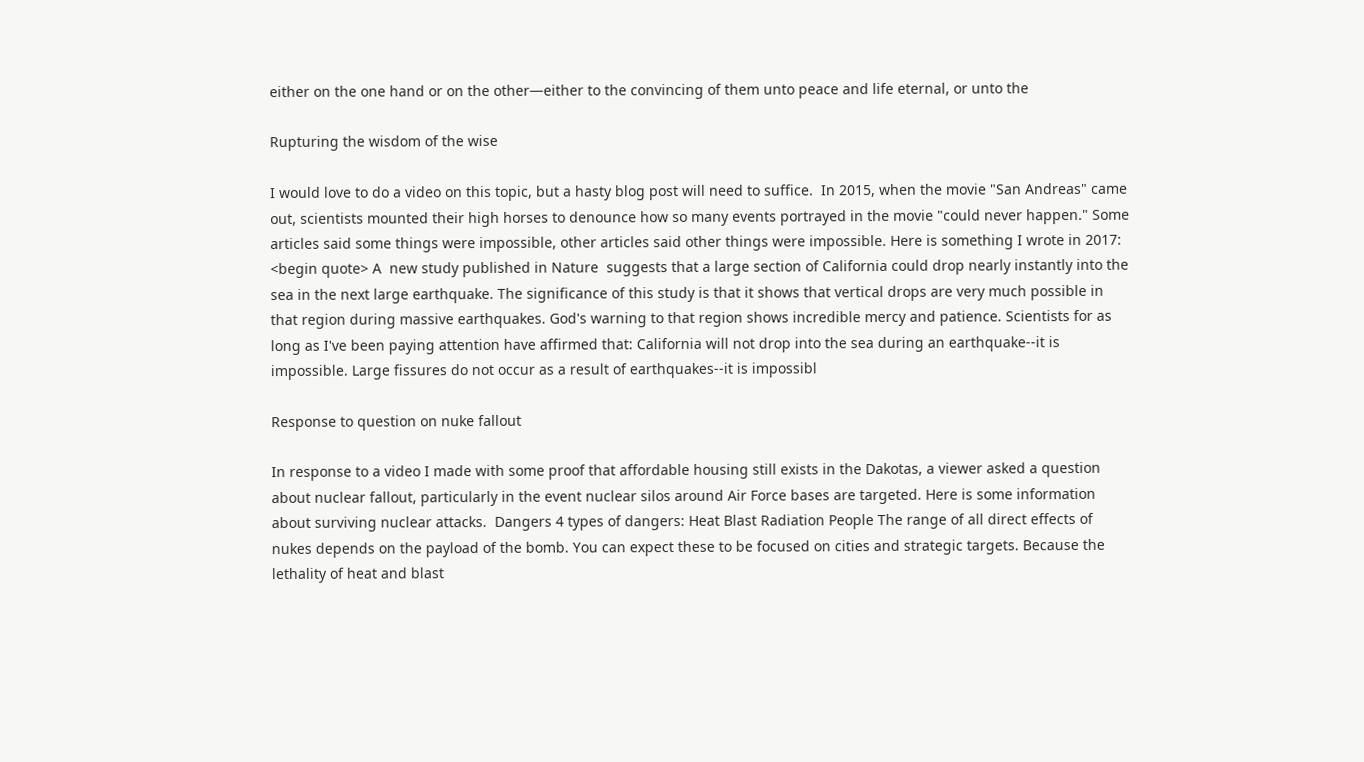either on the one hand or on the other—either to the convincing of them unto peace and life eternal, or unto the

Rupturing the wisdom of the wise

I would love to do a video on this topic, but a hasty blog post will need to suffice.  In 2015, when the movie "San Andreas" came out, scientists mounted their high horses to denounce how so many events portrayed in the movie "could never happen." Some articles said some things were impossible, other articles said other things were impossible. Here is something I wrote in 2017: <begin quote> A  new study published in Nature  suggests that a large section of California could drop nearly instantly into the sea in the next large earthquake. The significance of this study is that it shows that vertical drops are very much possible in that region during massive earthquakes. God's warning to that region shows incredible mercy and patience. Scientists for as long as I've been paying attention have affirmed that: California will not drop into the sea during an earthquake--it is impossible. Large fissures do not occur as a result of earthquakes--it is impossibl

Response to question on nuke fallout

In response to a video I made with some proof that affordable housing still exists in the Dakotas, a viewer asked a question about nuclear fallout, particularly in the event nuclear silos around Air Force bases are targeted. Here is some information about surviving nuclear attacks.  Dangers 4 types of dangers: Heat Blast Radiation People The range of all direct effects of nukes depends on the payload of the bomb. You can expect these to be focused on cities and strategic targets. Because the lethality of heat and blast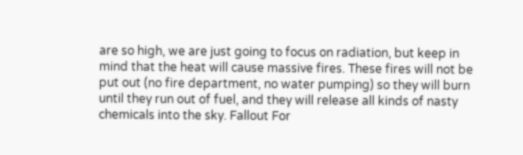are so high, we are just going to focus on radiation, but keep in mind that the heat will cause massive fires. These fires will not be put out (no fire department, no water pumping) so they will burn until they run out of fuel, and they will release all kinds of nasty chemicals into the sky. Fallout For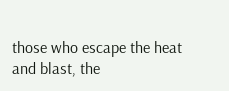those who escape the heat and blast, the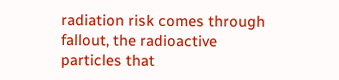radiation risk comes through fallout, the radioactive particles that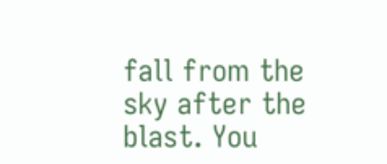fall from the sky after the blast. You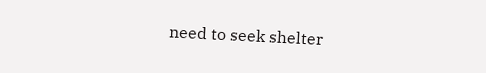need to seek shelter